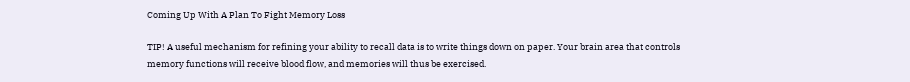Coming Up With A Plan To Fight Memory Loss

TIP! A useful mechanism for refining your ability to recall data is to write things down on paper. Your brain area that controls memory functions will receive blood flow, and memories will thus be exercised.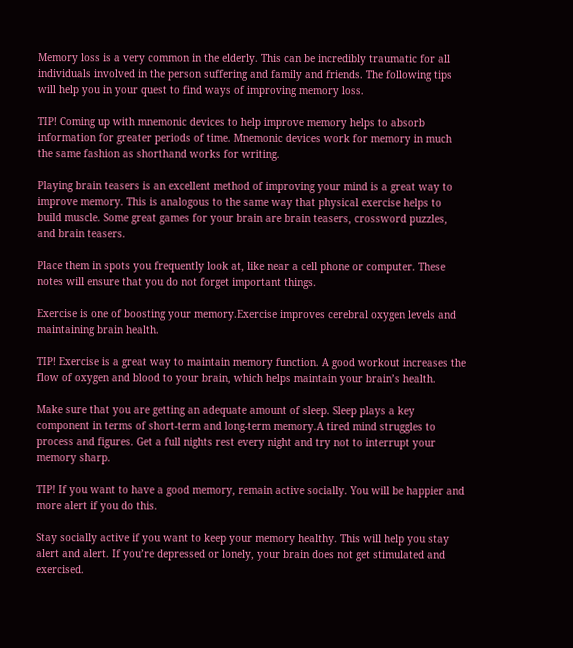Memory loss is a very common in the elderly. This can be incredibly traumatic for all individuals involved in the person suffering and family and friends. The following tips will help you in your quest to find ways of improving memory loss.

TIP! Coming up with mnemonic devices to help improve memory helps to absorb information for greater periods of time. Mnemonic devices work for memory in much the same fashion as shorthand works for writing.

Playing brain teasers is an excellent method of improving your mind is a great way to improve memory. This is analogous to the same way that physical exercise helps to build muscle. Some great games for your brain are brain teasers, crossword puzzles, and brain teasers.

Place them in spots you frequently look at, like near a cell phone or computer. These notes will ensure that you do not forget important things.

Exercise is one of boosting your memory.Exercise improves cerebral oxygen levels and maintaining brain health.

TIP! Exercise is a great way to maintain memory function. A good workout increases the flow of oxygen and blood to your brain, which helps maintain your brain’s health.

Make sure that you are getting an adequate amount of sleep. Sleep plays a key component in terms of short-term and long-term memory.A tired mind struggles to process and figures. Get a full nights rest every night and try not to interrupt your memory sharp.

TIP! If you want to have a good memory, remain active socially. You will be happier and more alert if you do this.

Stay socially active if you want to keep your memory healthy. This will help you stay alert and alert. If you’re depressed or lonely, your brain does not get stimulated and exercised.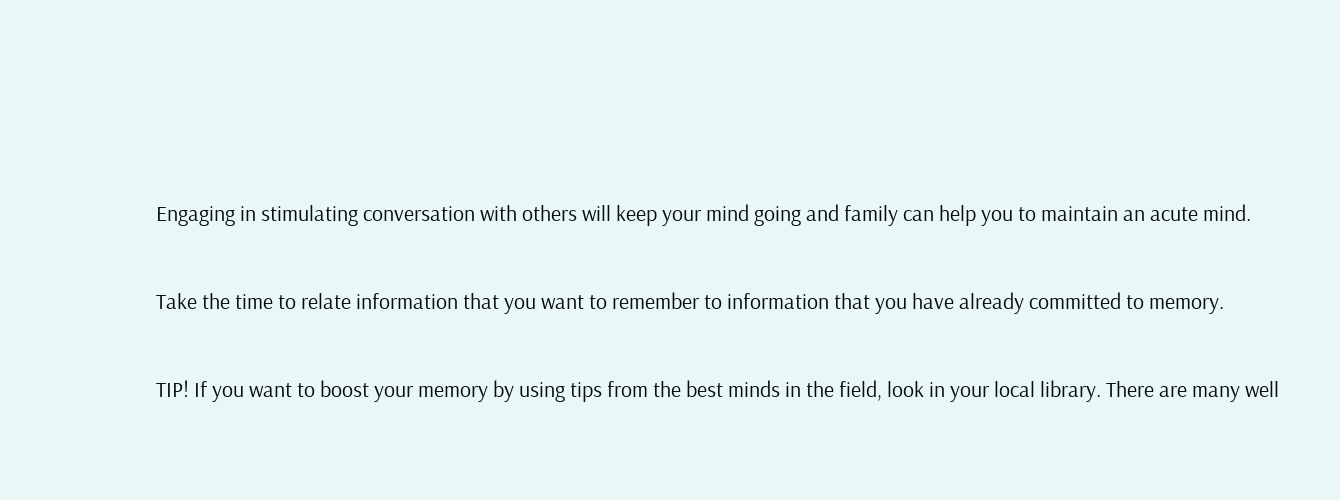Engaging in stimulating conversation with others will keep your mind going and family can help you to maintain an acute mind.

Take the time to relate information that you want to remember to information that you have already committed to memory.

TIP! If you want to boost your memory by using tips from the best minds in the field, look in your local library. There are many well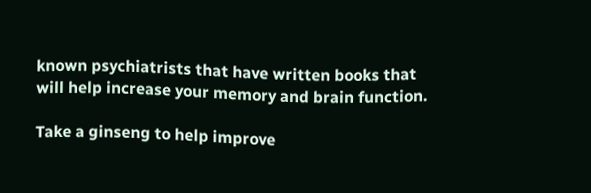known psychiatrists that have written books that will help increase your memory and brain function.

Take a ginseng to help improve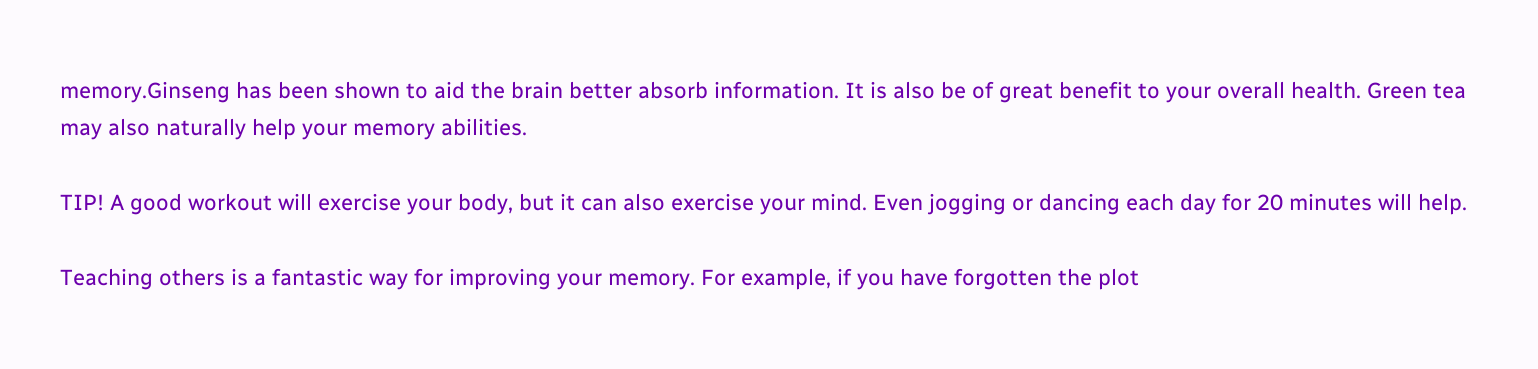memory.Ginseng has been shown to aid the brain better absorb information. It is also be of great benefit to your overall health. Green tea may also naturally help your memory abilities.

TIP! A good workout will exercise your body, but it can also exercise your mind. Even jogging or dancing each day for 20 minutes will help.

Teaching others is a fantastic way for improving your memory. For example, if you have forgotten the plot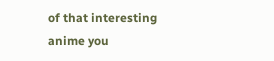of that interesting anime you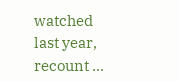watched last year, recount …